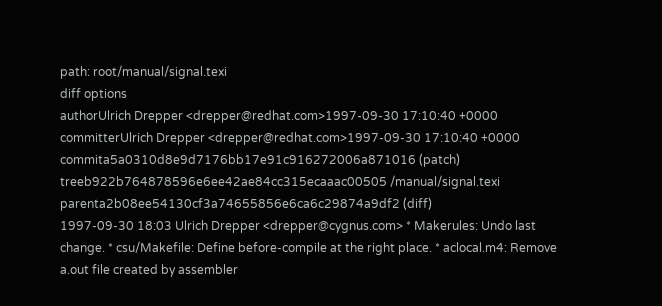path: root/manual/signal.texi
diff options
authorUlrich Drepper <drepper@redhat.com>1997-09-30 17:10:40 +0000
committerUlrich Drepper <drepper@redhat.com>1997-09-30 17:10:40 +0000
commita5a0310d8e9d7176bb17e91c916272006a871016 (patch)
treeb922b764878596e6ee42ae84cc315ecaaac00505 /manual/signal.texi
parenta2b08ee54130cf3a74655856e6ca6c29874a9df2 (diff)
1997-09-30 18:03 Ulrich Drepper <drepper@cygnus.com> * Makerules: Undo last change. * csu/Makefile: Define before-compile at the right place. * aclocal.m4: Remove a.out file created by assembler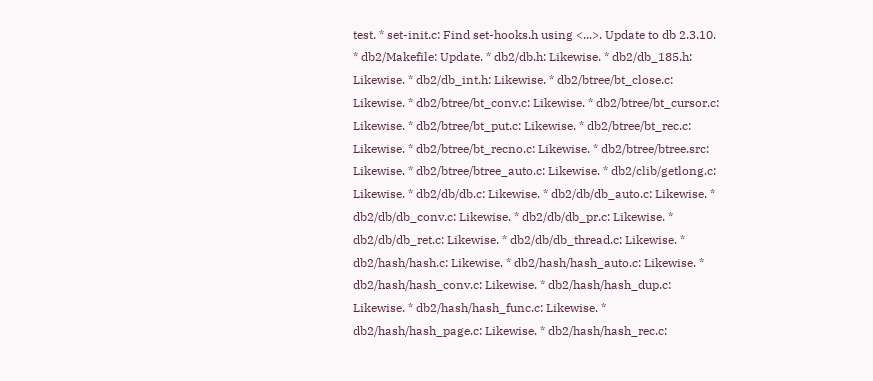test. * set-init.c: Find set-hooks.h using <...>. Update to db 2.3.10. * db2/Makefile: Update. * db2/db.h: Likewise. * db2/db_185.h: Likewise. * db2/db_int.h: Likewise. * db2/btree/bt_close.c: Likewise. * db2/btree/bt_conv.c: Likewise. * db2/btree/bt_cursor.c: Likewise. * db2/btree/bt_put.c: Likewise. * db2/btree/bt_rec.c: Likewise. * db2/btree/bt_recno.c: Likewise. * db2/btree/btree.src: Likewise. * db2/btree/btree_auto.c: Likewise. * db2/clib/getlong.c: Likewise. * db2/db/db.c: Likewise. * db2/db/db_auto.c: Likewise. * db2/db/db_conv.c: Likewise. * db2/db/db_pr.c: Likewise. * db2/db/db_ret.c: Likewise. * db2/db/db_thread.c: Likewise. * db2/hash/hash.c: Likewise. * db2/hash/hash_auto.c: Likewise. * db2/hash/hash_conv.c: Likewise. * db2/hash/hash_dup.c: Likewise. * db2/hash/hash_func.c: Likewise. * db2/hash/hash_page.c: Likewise. * db2/hash/hash_rec.c: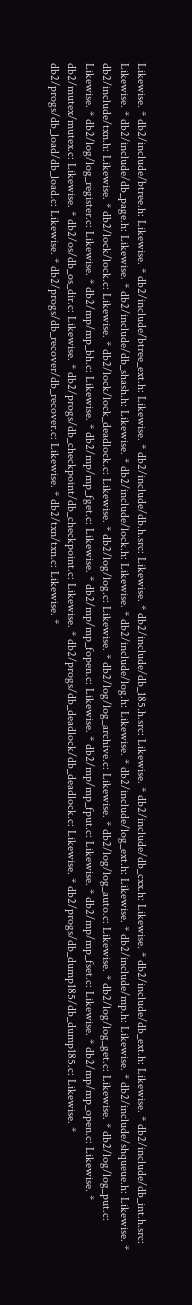Likewise. * db2/include/btree.h: Likewise. * db2/include/btree_ext.h: Likewise. * db2/include/db.h.src: Likewise. * db2/include/db_185.h.src: Likewise. * db2/include/db_cxx.h: Likewise. * db2/include/db_ext.h: Likewise. * db2/include/db_int.h.src: Likewise. * db2/include/db_page.h: Likewise. * db2/include/db_shash.h: Likewise. * db2/include/lock.h: Likewise. * db2/include/log.h: Likewise. * db2/include/log_ext.h: Likewise. * db2/include/mp.h: Likewise. * db2/include/shqueue.h: Likewise. * db2/include/txn.h: Likewise. * db2/lock/lock.c: Likewise. * db2/lock/lock_deadlock.c: Likewise. * db2/log/log.c: Likewise. * db2/log/log_archive.c: Likewise. * db2/log/log_auto.c: Likewise. * db2/log/log_get.c: Likewise. * db2/log/log_put.c: Likewise. * db2/log/log_register.c: Likewise. * db2/mp/mp_bh.c: Likewise. * db2/mp/mp_fget.c: Likewise. * db2/mp/mp_fopen.c: Likewise. * db2/mp/mp_fput.c: Likewise. * db2/mp/mp_fset.c: Likewise. * db2/mp/mp_open.c: Likewise. * db2/mutex/mutex.c: Likewise. * db2/os/db_os_dir.c: Likewise. * db2/progs/db_checkpoint/db_checkpoint.c: Likewise. * db2/progs/db_deadlock/db_deadlock.c: Likewise. * db2/progs/db_dump185/db_dump185.c: Likewise. * db2/progs/db_load/db_load.c: Likewise. * db2/progs/db_recover/db_recover.c: Likewise. * db2/txn/txn.c: Likewise. *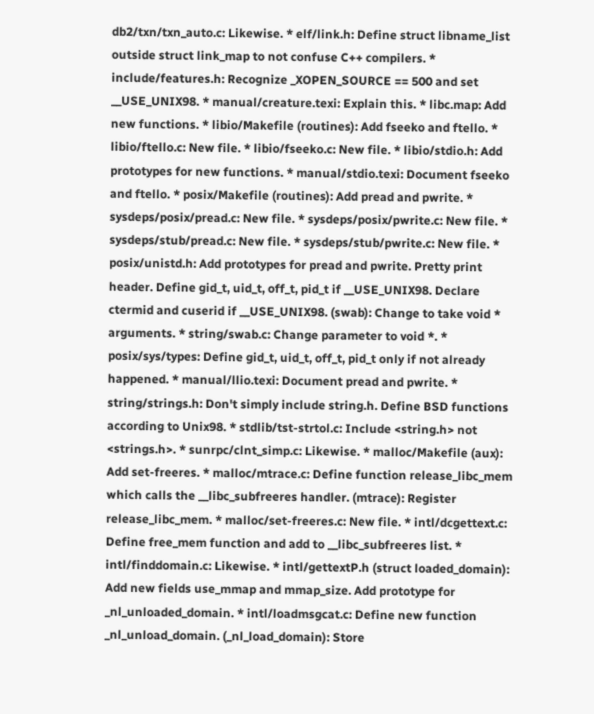db2/txn/txn_auto.c: Likewise. * elf/link.h: Define struct libname_list outside struct link_map to not confuse C++ compilers. * include/features.h: Recognize _XOPEN_SOURCE == 500 and set __USE_UNIX98. * manual/creature.texi: Explain this. * libc.map: Add new functions. * libio/Makefile (routines): Add fseeko and ftello. * libio/ftello.c: New file. * libio/fseeko.c: New file. * libio/stdio.h: Add prototypes for new functions. * manual/stdio.texi: Document fseeko and ftello. * posix/Makefile (routines): Add pread and pwrite. * sysdeps/posix/pread.c: New file. * sysdeps/posix/pwrite.c: New file. * sysdeps/stub/pread.c: New file. * sysdeps/stub/pwrite.c: New file. * posix/unistd.h: Add prototypes for pread and pwrite. Pretty print header. Define gid_t, uid_t, off_t, pid_t if __USE_UNIX98. Declare ctermid and cuserid if __USE_UNIX98. (swab): Change to take void * arguments. * string/swab.c: Change parameter to void *. * posix/sys/types: Define gid_t, uid_t, off_t, pid_t only if not already happened. * manual/llio.texi: Document pread and pwrite. * string/strings.h: Don't simply include string.h. Define BSD functions according to Unix98. * stdlib/tst-strtol.c: Include <string.h> not <strings.h>. * sunrpc/clnt_simp.c: Likewise. * malloc/Makefile (aux): Add set-freeres. * malloc/mtrace.c: Define function release_libc_mem which calls the __libc_subfreeres handler. (mtrace): Register release_libc_mem. * malloc/set-freeres.c: New file. * intl/dcgettext.c: Define free_mem function and add to __libc_subfreeres list. * intl/finddomain.c: Likewise. * intl/gettextP.h (struct loaded_domain): Add new fields use_mmap and mmap_size. Add prototype for _nl_unloaded_domain. * intl/loadmsgcat.c: Define new function _nl_unload_domain. (_nl_load_domain): Store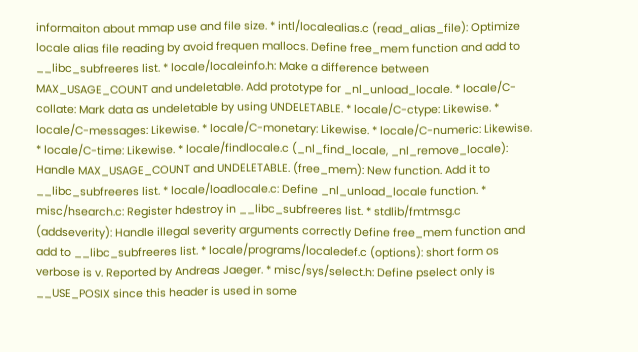informaiton about mmap use and file size. * intl/localealias.c (read_alias_file): Optimize locale alias file reading by avoid frequen mallocs. Define free_mem function and add to __libc_subfreeres list. * locale/localeinfo.h: Make a difference between MAX_USAGE_COUNT and undeletable. Add prototype for _nl_unload_locale. * locale/C-collate: Mark data as undeletable by using UNDELETABLE. * locale/C-ctype: Likewise. * locale/C-messages: Likewise. * locale/C-monetary: Likewise. * locale/C-numeric: Likewise. * locale/C-time: Likewise. * locale/findlocale.c (_nl_find_locale, _nl_remove_locale): Handle MAX_USAGE_COUNT and UNDELETABLE. (free_mem): New function. Add it to __libc_subfreeres list. * locale/loadlocale.c: Define _nl_unload_locale function. * misc/hsearch.c: Register hdestroy in __libc_subfreeres list. * stdlib/fmtmsg.c (addseverity): Handle illegal severity arguments correctly Define free_mem function and add to __libc_subfreeres list. * locale/programs/localedef.c (options): short form os verbose is v. Reported by Andreas Jaeger. * misc/sys/select.h: Define pselect only is __USE_POSIX since this header is used in some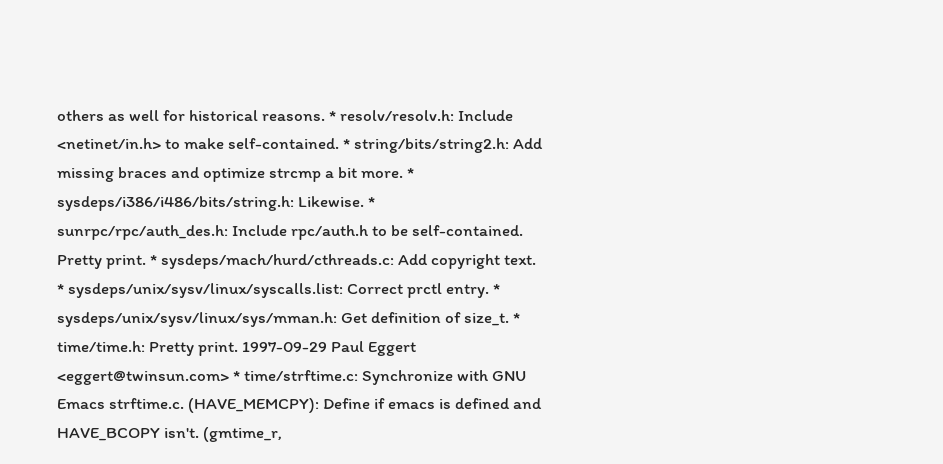others as well for historical reasons. * resolv/resolv.h: Include <netinet/in.h> to make self-contained. * string/bits/string2.h: Add missing braces and optimize strcmp a bit more. * sysdeps/i386/i486/bits/string.h: Likewise. * sunrpc/rpc/auth_des.h: Include rpc/auth.h to be self-contained. Pretty print. * sysdeps/mach/hurd/cthreads.c: Add copyright text. * sysdeps/unix/sysv/linux/syscalls.list: Correct prctl entry. * sysdeps/unix/sysv/linux/sys/mman.h: Get definition of size_t. * time/time.h: Pretty print. 1997-09-29 Paul Eggert <eggert@twinsun.com> * time/strftime.c: Synchronize with GNU Emacs strftime.c. (HAVE_MEMCPY): Define if emacs is defined and HAVE_BCOPY isn't. (gmtime_r,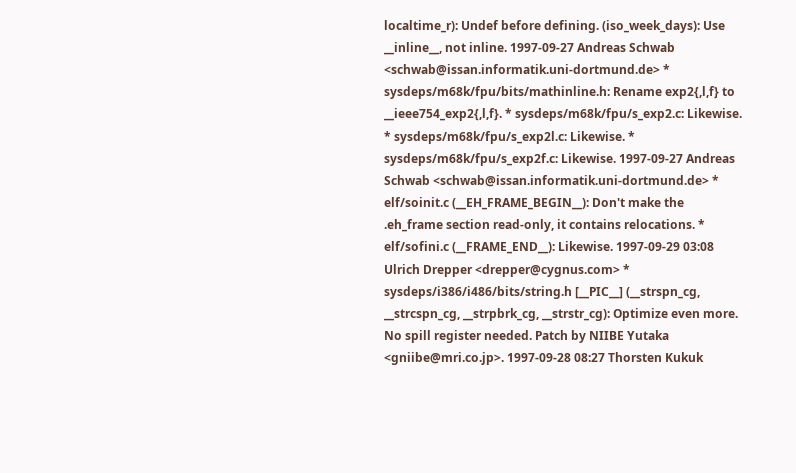localtime_r): Undef before defining. (iso_week_days): Use __inline__, not inline. 1997-09-27 Andreas Schwab <schwab@issan.informatik.uni-dortmund.de> * sysdeps/m68k/fpu/bits/mathinline.h: Rename exp2{,l,f} to __ieee754_exp2{,l,f}. * sysdeps/m68k/fpu/s_exp2.c: Likewise. * sysdeps/m68k/fpu/s_exp2l.c: Likewise. * sysdeps/m68k/fpu/s_exp2f.c: Likewise. 1997-09-27 Andreas Schwab <schwab@issan.informatik.uni-dortmund.de> * elf/soinit.c (__EH_FRAME_BEGIN__): Don't make the .eh_frame section read-only, it contains relocations. * elf/sofini.c (__FRAME_END__): Likewise. 1997-09-29 03:08 Ulrich Drepper <drepper@cygnus.com> * sysdeps/i386/i486/bits/string.h [__PIC__] (__strspn_cg, __strcspn_cg, __strpbrk_cg, __strstr_cg): Optimize even more. No spill register needed. Patch by NIIBE Yutaka <gniibe@mri.co.jp>. 1997-09-28 08:27 Thorsten Kukuk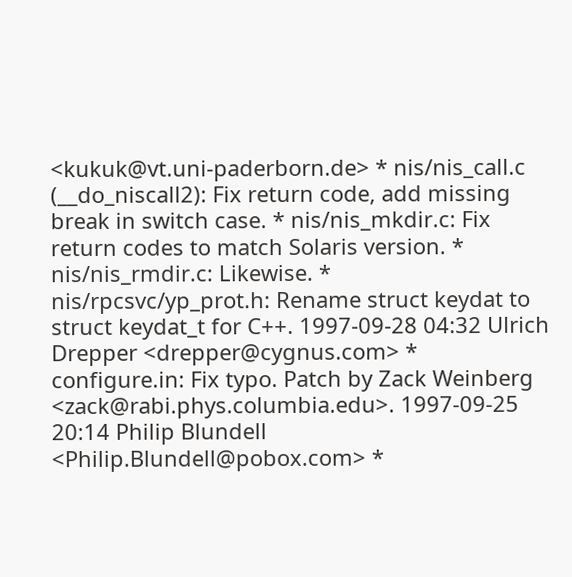<kukuk@vt.uni-paderborn.de> * nis/nis_call.c (__do_niscall2): Fix return code, add missing break in switch case. * nis/nis_mkdir.c: Fix return codes to match Solaris version. * nis/nis_rmdir.c: Likewise. * nis/rpcsvc/yp_prot.h: Rename struct keydat to struct keydat_t for C++. 1997-09-28 04:32 Ulrich Drepper <drepper@cygnus.com> * configure.in: Fix typo. Patch by Zack Weinberg <zack@rabi.phys.columbia.edu>. 1997-09-25 20:14 Philip Blundell <Philip.Blundell@pobox.com> *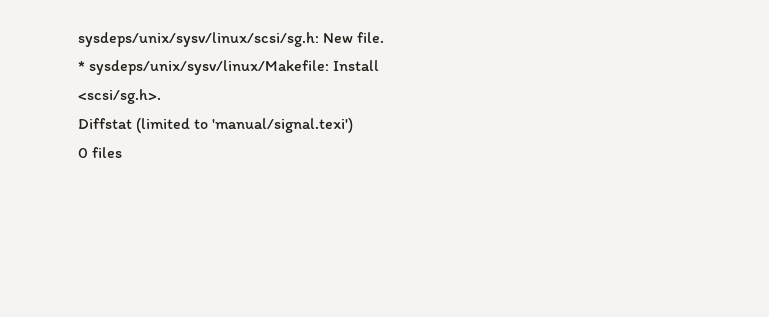sysdeps/unix/sysv/linux/scsi/sg.h: New file. * sysdeps/unix/sysv/linux/Makefile: Install <scsi/sg.h>.
Diffstat (limited to 'manual/signal.texi')
0 files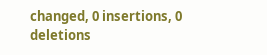changed, 0 insertions, 0 deletions